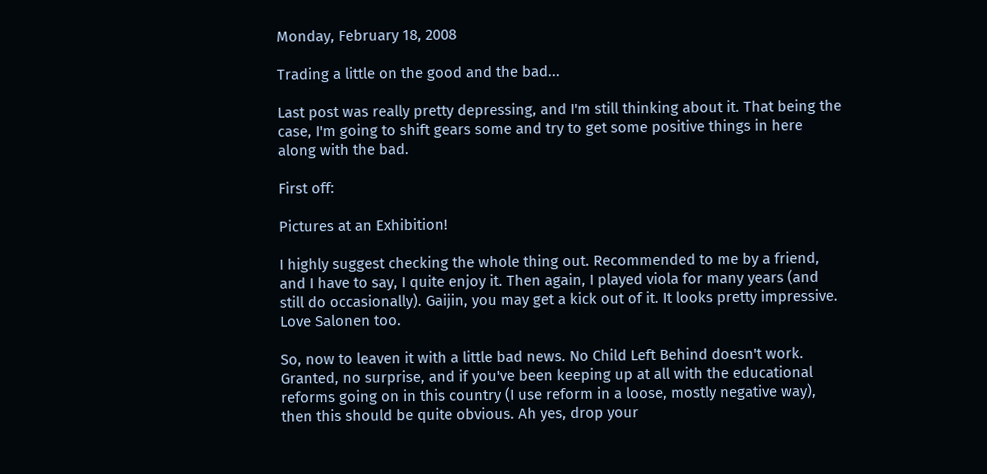Monday, February 18, 2008

Trading a little on the good and the bad...

Last post was really pretty depressing, and I'm still thinking about it. That being the case, I'm going to shift gears some and try to get some positive things in here along with the bad.

First off:

Pictures at an Exhibition!

I highly suggest checking the whole thing out. Recommended to me by a friend, and I have to say, I quite enjoy it. Then again, I played viola for many years (and still do occasionally). Gaijin, you may get a kick out of it. It looks pretty impressive. Love Salonen too.

So, now to leaven it with a little bad news. No Child Left Behind doesn't work. Granted, no surprise, and if you've been keeping up at all with the educational reforms going on in this country (I use reform in a loose, mostly negative way), then this should be quite obvious. Ah yes, drop your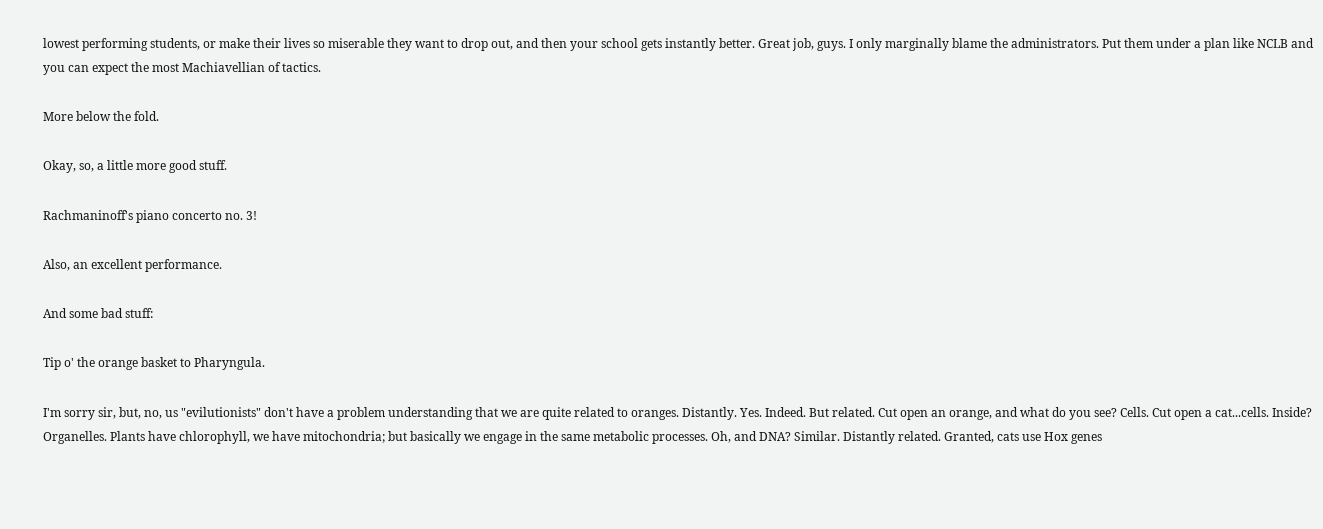lowest performing students, or make their lives so miserable they want to drop out, and then your school gets instantly better. Great job, guys. I only marginally blame the administrators. Put them under a plan like NCLB and you can expect the most Machiavellian of tactics.

More below the fold.

Okay, so, a little more good stuff.

Rachmaninoff's piano concerto no. 3!

Also, an excellent performance.

And some bad stuff:

Tip o' the orange basket to Pharyngula.

I'm sorry sir, but, no, us "evilutionists" don't have a problem understanding that we are quite related to oranges. Distantly. Yes. Indeed. But related. Cut open an orange, and what do you see? Cells. Cut open a cat...cells. Inside? Organelles. Plants have chlorophyll, we have mitochondria; but basically we engage in the same metabolic processes. Oh, and DNA? Similar. Distantly related. Granted, cats use Hox genes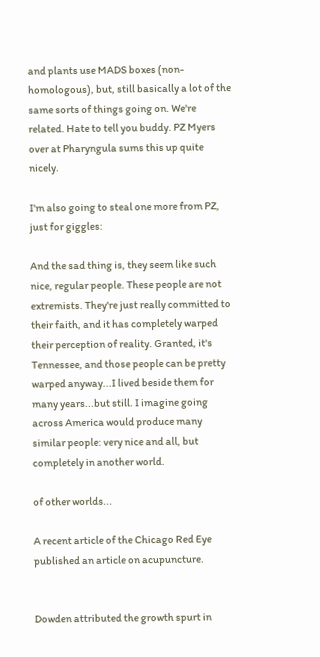and plants use MADS boxes (non-homologous), but, still basically a lot of the same sorts of things going on. We're related. Hate to tell you buddy. PZ Myers over at Pharyngula sums this up quite nicely.

I'm also going to steal one more from PZ, just for giggles:

And the sad thing is, they seem like such nice, regular people. These people are not extremists. They're just really committed to their faith, and it has completely warped their perception of reality. Granted, it's Tennessee, and those people can be pretty warped anyway...I lived beside them for many years...but still. I imagine going across America would produce many similar people: very nice and all, but completely in another world.

of other worlds...

A recent article of the Chicago Red Eye published an article on acupuncture.


Dowden attributed the growth spurt in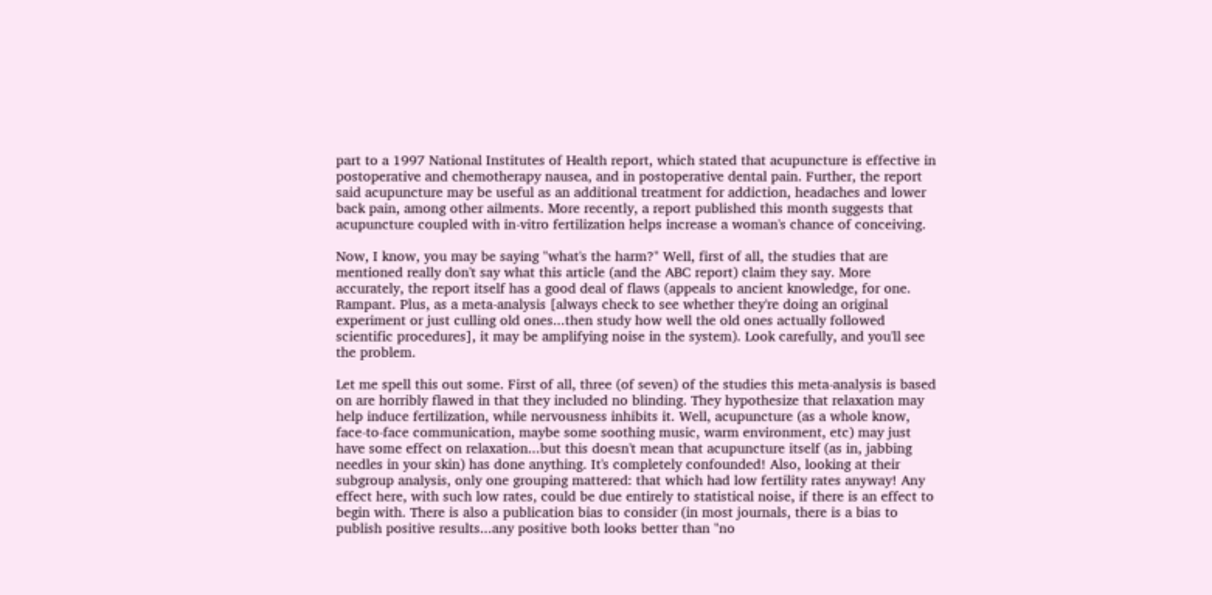part to a 1997 National Institutes of Health report, which stated that acupuncture is effective in postoperative and chemotherapy nausea, and in postoperative dental pain. Further, the report said acupuncture may be useful as an additional treatment for addiction, headaches and lower back pain, among other ailments. More recently, a report published this month suggests that acupuncture coupled with in-vitro fertilization helps increase a woman's chance of conceiving.

Now, I know, you may be saying "what's the harm?" Well, first of all, the studies that are mentioned really don't say what this article (and the ABC report) claim they say. More accurately, the report itself has a good deal of flaws (appeals to ancient knowledge, for one. Rampant. Plus, as a meta-analysis [always check to see whether they're doing an original experiment or just culling old ones...then study how well the old ones actually followed scientific procedures], it may be amplifying noise in the system). Look carefully, and you'll see the problem.

Let me spell this out some. First of all, three (of seven) of the studies this meta-analysis is based on are horribly flawed in that they included no blinding. They hypothesize that relaxation may help induce fertilization, while nervousness inhibits it. Well, acupuncture (as a whole know, face-to-face communication, maybe some soothing music, warm environment, etc) may just have some effect on relaxation...but this doesn't mean that acupuncture itself (as in, jabbing needles in your skin) has done anything. It's completely confounded! Also, looking at their subgroup analysis, only one grouping mattered: that which had low fertility rates anyway! Any effect here, with such low rates, could be due entirely to statistical noise, if there is an effect to begin with. There is also a publication bias to consider (in most journals, there is a bias to publish positive results...any positive both looks better than "no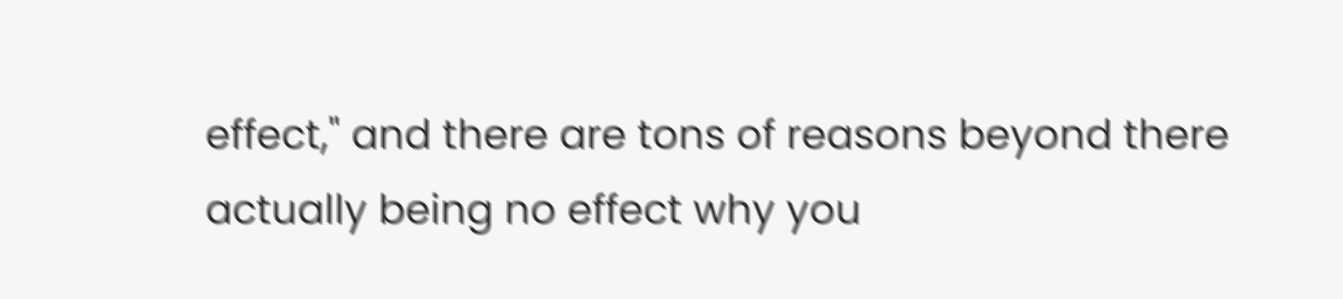effect," and there are tons of reasons beyond there actually being no effect why you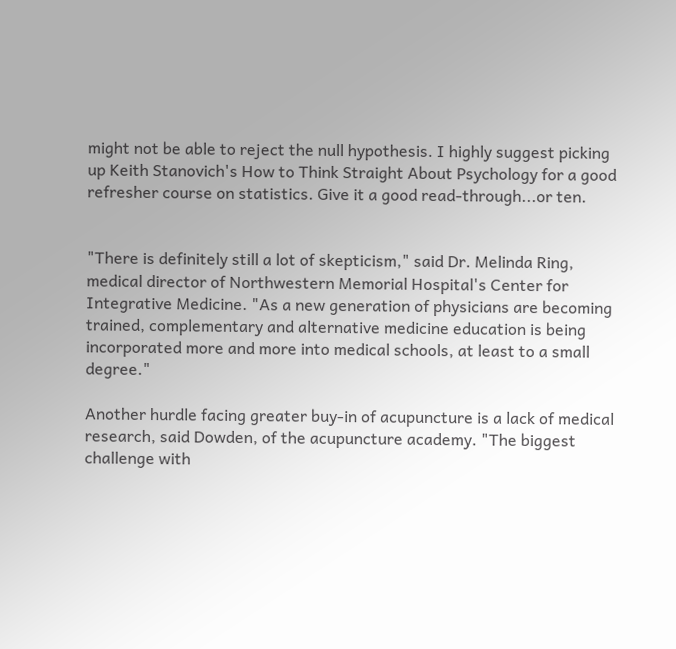might not be able to reject the null hypothesis. I highly suggest picking up Keith Stanovich's How to Think Straight About Psychology for a good refresher course on statistics. Give it a good read-through...or ten.


"There is definitely still a lot of skepticism," said Dr. Melinda Ring, medical director of Northwestern Memorial Hospital's Center for Integrative Medicine. "As a new generation of physicians are becoming trained, complementary and alternative medicine education is being incorporated more and more into medical schools, at least to a small degree."

Another hurdle facing greater buy-in of acupuncture is a lack of medical research, said Dowden, of the acupuncture academy. "The biggest challenge with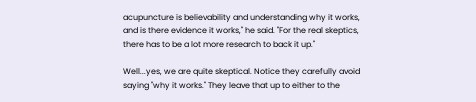acupuncture is believability and understanding why it works, and is there evidence it works," he said. "For the real skeptics, there has to be a lot more research to back it up."

Well...yes, we are quite skeptical. Notice they carefully avoid saying "why it works." They leave that up to either to the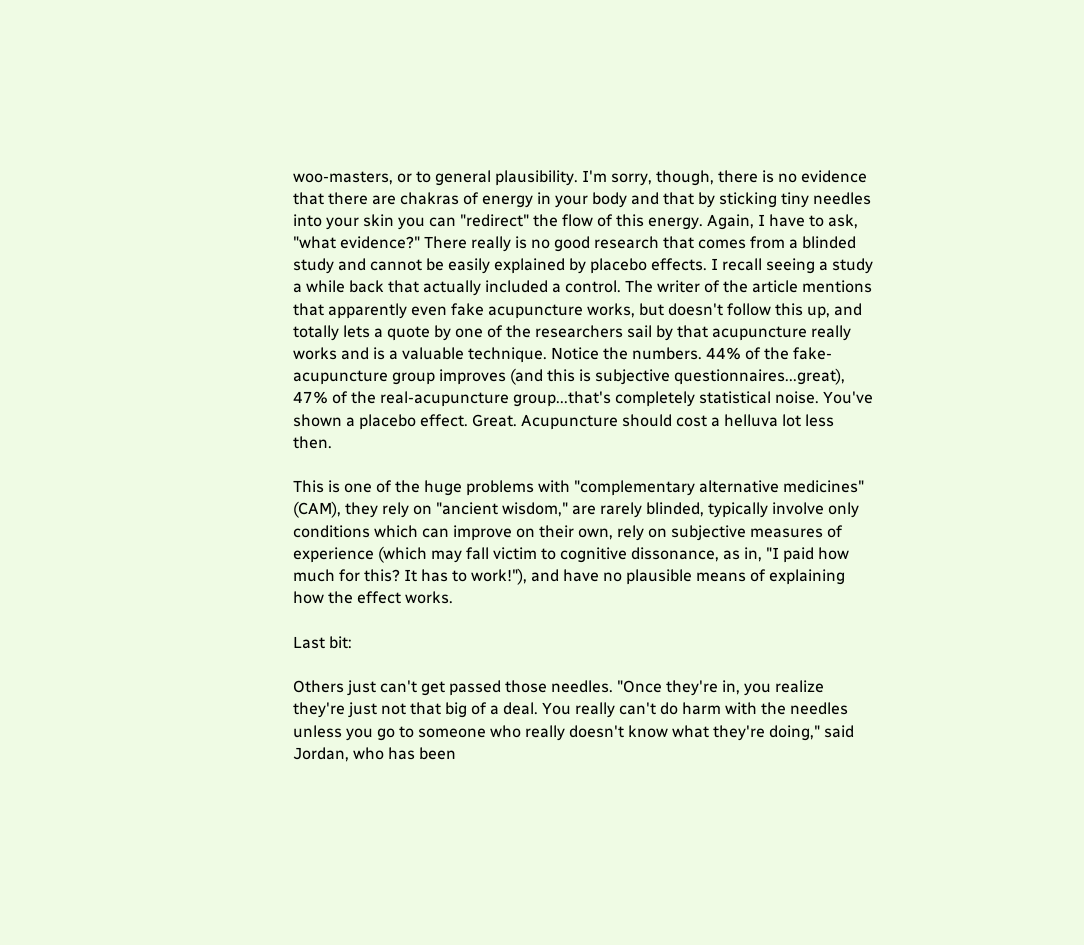woo-masters, or to general plausibility. I'm sorry, though, there is no evidence that there are chakras of energy in your body and that by sticking tiny needles into your skin you can "redirect" the flow of this energy. Again, I have to ask, "what evidence?" There really is no good research that comes from a blinded study and cannot be easily explained by placebo effects. I recall seeing a study a while back that actually included a control. The writer of the article mentions that apparently even fake acupuncture works, but doesn't follow this up, and totally lets a quote by one of the researchers sail by that acupuncture really works and is a valuable technique. Notice the numbers. 44% of the fake-acupuncture group improves (and this is subjective questionnaires...great), 47% of the real-acupuncture group...that's completely statistical noise. You've shown a placebo effect. Great. Acupuncture should cost a helluva lot less then.

This is one of the huge problems with "complementary alternative medicines" (CAM), they rely on "ancient wisdom," are rarely blinded, typically involve only conditions which can improve on their own, rely on subjective measures of experience (which may fall victim to cognitive dissonance, as in, "I paid how much for this? It has to work!"), and have no plausible means of explaining how the effect works.

Last bit:

Others just can't get passed those needles. "Once they're in, you realize they're just not that big of a deal. You really can't do harm with the needles unless you go to someone who really doesn't know what they're doing," said Jordan, who has been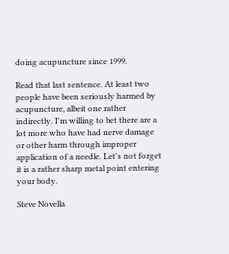doing acupuncture since 1999.

Read that last sentence. At least two people have been seriously harmed by acupuncture, albeit one rather indirectly. I'm willing to bet there are a lot more who have had nerve damage or other harm through improper application of a needle. Let's not forget it is a rather sharp metal point entering your body.

Steve Novella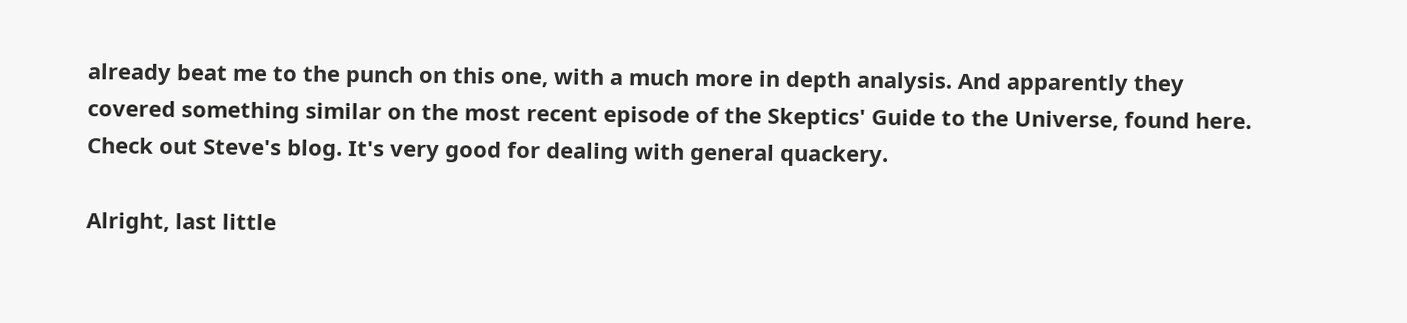already beat me to the punch on this one, with a much more in depth analysis. And apparently they covered something similar on the most recent episode of the Skeptics' Guide to the Universe, found here. Check out Steve's blog. It's very good for dealing with general quackery.

Alright, last little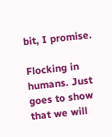bit, I promise.

Flocking in humans. Just goes to show that we will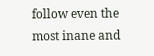follow even the most inane and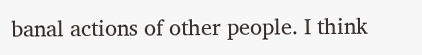banal actions of other people. I think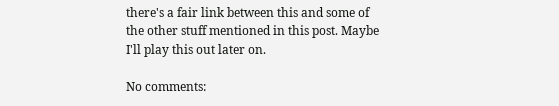there's a fair link between this and some of the other stuff mentioned in this post. Maybe I'll play this out later on.

No comments: